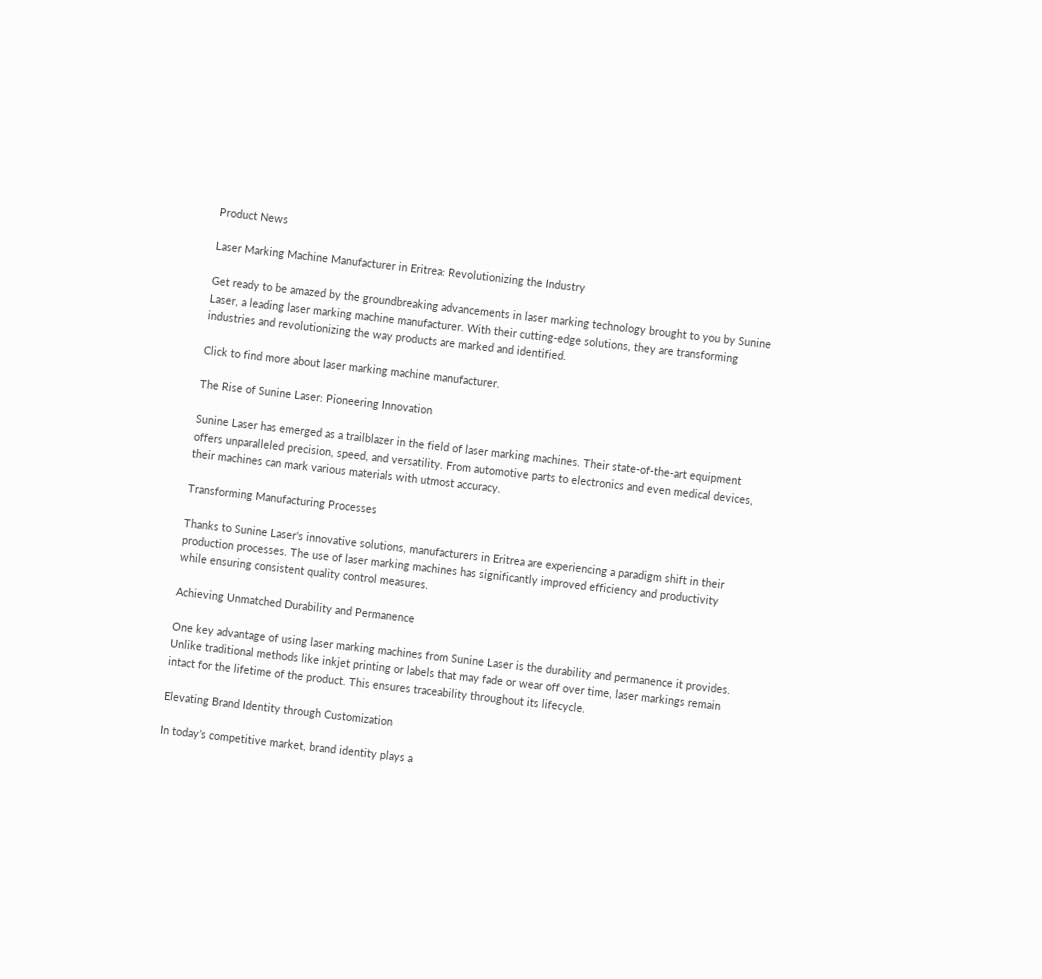Product News

Laser Marking Machine Manufacturer in Eritrea: Revolutionizing the Industry

Get ready to be amazed by the groundbreaking advancements in laser marking technology brought to you by Sunine Laser, a leading laser marking machine manufacturer. With their cutting-edge solutions, they are transforming industries and revolutionizing the way products are marked and identified.

Click to find more about laser marking machine manufacturer.

The Rise of Sunine Laser: Pioneering Innovation

Sunine Laser has emerged as a trailblazer in the field of laser marking machines. Their state-of-the-art equipment offers unparalleled precision, speed, and versatility. From automotive parts to electronics and even medical devices, their machines can mark various materials with utmost accuracy.

Transforming Manufacturing Processes

Thanks to Sunine Laser‘s innovative solutions, manufacturers in Eritrea are experiencing a paradigm shift in their production processes. The use of laser marking machines has significantly improved efficiency and productivity while ensuring consistent quality control measures.

Achieving Unmatched Durability and Permanence

One key advantage of using laser marking machines from Sunine Laser is the durability and permanence it provides. Unlike traditional methods like inkjet printing or labels that may fade or wear off over time, laser markings remain intact for the lifetime of the product. This ensures traceability throughout its lifecycle.

Elevating Brand Identity through Customization

In today’s competitive market, brand identity plays a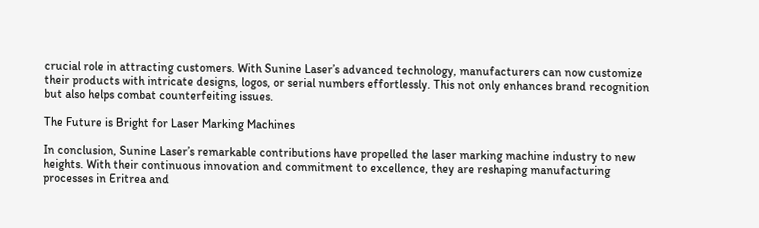crucial role in attracting customers. With Sunine Laser’s advanced technology, manufacturers can now customize their products with intricate designs, logos, or serial numbers effortlessly. This not only enhances brand recognition but also helps combat counterfeiting issues.

The Future is Bright for Laser Marking Machines

In conclusion, Sunine Laser’s remarkable contributions have propelled the laser marking machine industry to new heights. With their continuous innovation and commitment to excellence, they are reshaping manufacturing processes in Eritrea and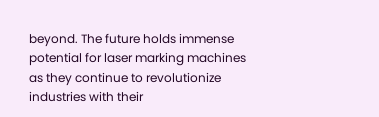beyond. The future holds immense potential for laser marking machines as they continue to revolutionize industries with their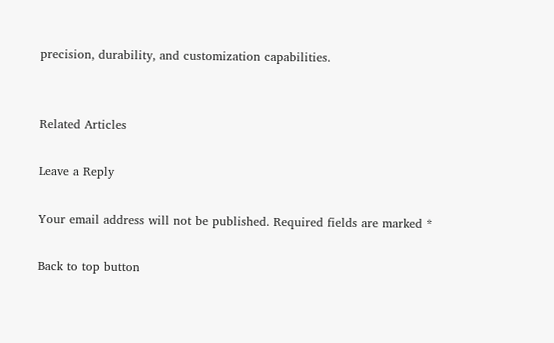precision, durability, and customization capabilities.


Related Articles

Leave a Reply

Your email address will not be published. Required fields are marked *

Back to top button